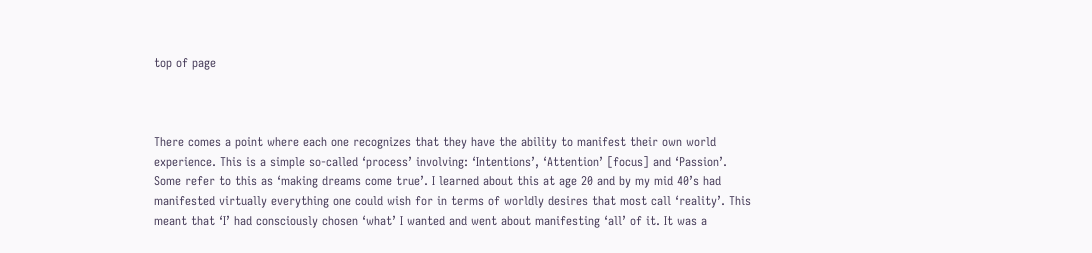top of page



There comes a point where each one recognizes that they have the ability to manifest their own world experience. This is a simple so-called ‘process’ involving: ‘Intentions’, ‘Attention’ [focus] and ‘Passion’. Some refer to this as ‘making dreams come true’. I learned about this at age 20 and by my mid 40’s had manifested virtually everything one could wish for in terms of worldly desires that most call ‘reality’. This meant that ‘I’ had consciously chosen ‘what’ I wanted and went about manifesting ‘all’ of it. It was a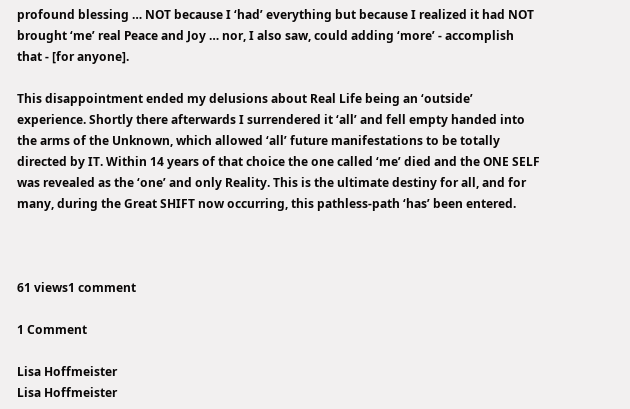profound blessing … NOT because I ‘had’ everything but because I realized it had NOT brought ‘me’ real Peace and Joy … nor, I also saw, could adding ‘more’ - accomplish that - [for anyone].

This disappointment ended my delusions about Real Life being an ‘outside’ experience. Shortly there afterwards I surrendered it ‘all’ and fell empty handed into the arms of the Unknown, which allowed ‘all’ future manifestations to be totally directed by IT. Within 14 years of that choice the one called ‘me’ died and the ONE SELF was revealed as the ‘one’ and only Reality. This is the ultimate destiny for all, and for many, during the Great SHIFT now occurring, this pathless-path ‘has’ been entered.



61 views1 comment

1 Comment

Lisa Hoffmeister
Lisa Hoffmeister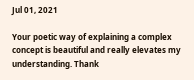Jul 01, 2021

Your poetic way of explaining a complex concept is beautiful and really elevates my understanding. Thank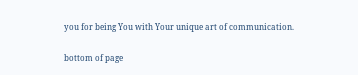you for being You with Your unique art of communication.

bottom of page